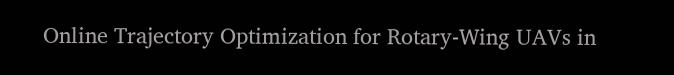Online Trajectory Optimization for Rotary-Wing UAVs in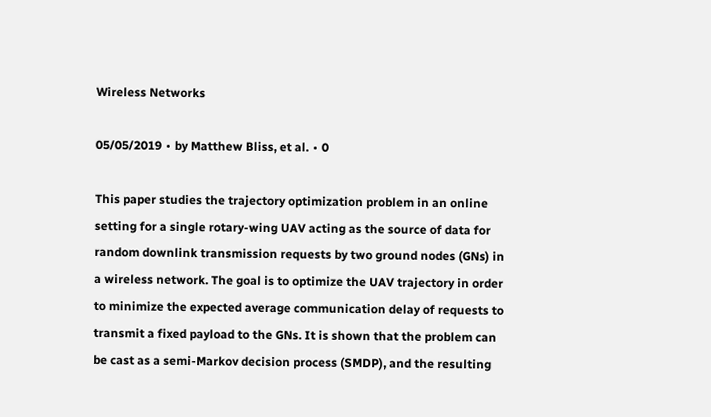Wireless Networks

05/05/2019 ∙ by Matthew Bliss, et al. ∙ 0

This paper studies the trajectory optimization problem in an online setting for a single rotary-wing UAV acting as the source of data for random downlink transmission requests by two ground nodes (GNs) in a wireless network. The goal is to optimize the UAV trajectory in order to minimize the expected average communication delay of requests to transmit a fixed payload to the GNs. It is shown that the problem can be cast as a semi-Markov decision process (SMDP), and the resulting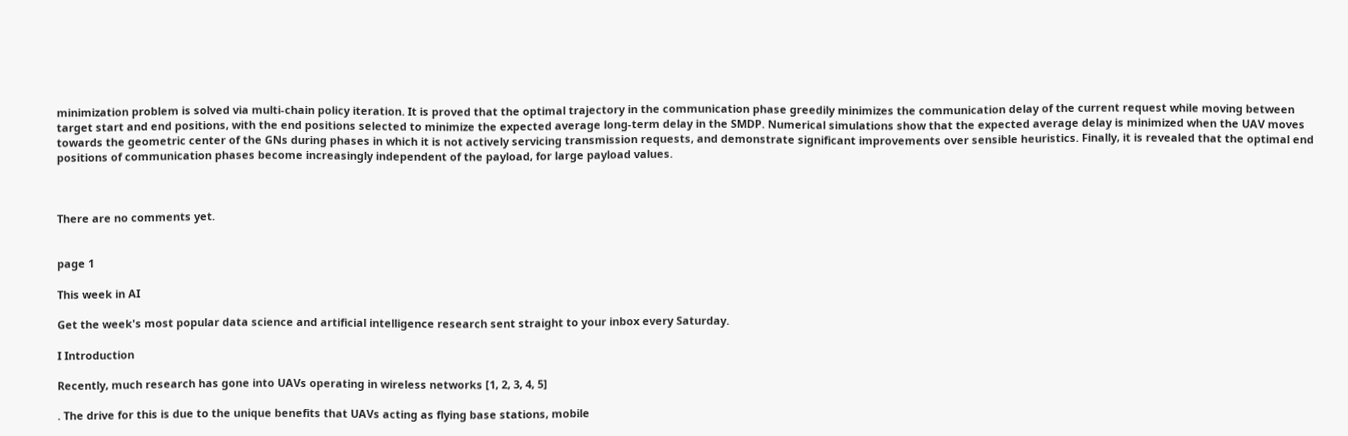minimization problem is solved via multi-chain policy iteration. It is proved that the optimal trajectory in the communication phase greedily minimizes the communication delay of the current request while moving between target start and end positions, with the end positions selected to minimize the expected average long-term delay in the SMDP. Numerical simulations show that the expected average delay is minimized when the UAV moves towards the geometric center of the GNs during phases in which it is not actively servicing transmission requests, and demonstrate significant improvements over sensible heuristics. Finally, it is revealed that the optimal end positions of communication phases become increasingly independent of the payload, for large payload values.



There are no comments yet.


page 1

This week in AI

Get the week's most popular data science and artificial intelligence research sent straight to your inbox every Saturday.

I Introduction

Recently, much research has gone into UAVs operating in wireless networks [1, 2, 3, 4, 5]

. The drive for this is due to the unique benefits that UAVs acting as flying base stations, mobile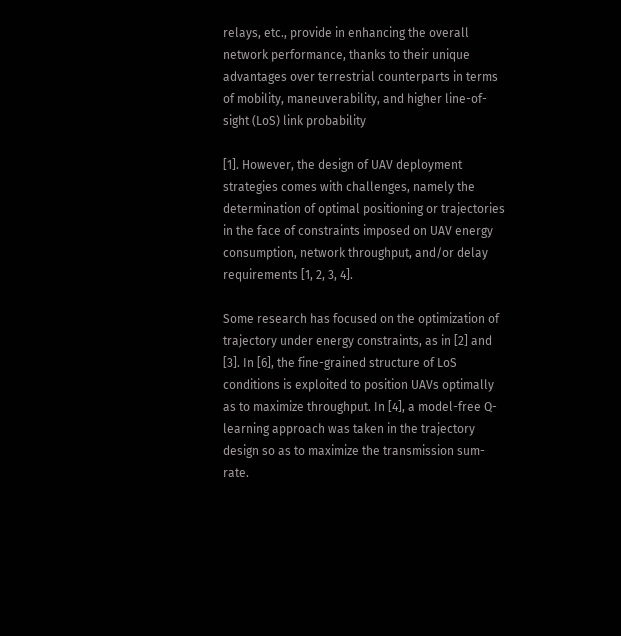relays, etc., provide in enhancing the overall network performance, thanks to their unique advantages over terrestrial counterparts in terms of mobility, maneuverability, and higher line-of-sight (LoS) link probability

[1]. However, the design of UAV deployment strategies comes with challenges, namely the determination of optimal positioning or trajectories in the face of constraints imposed on UAV energy consumption, network throughput, and/or delay requirements [1, 2, 3, 4].

Some research has focused on the optimization of trajectory under energy constraints, as in [2] and [3]. In [6], the fine-grained structure of LoS conditions is exploited to position UAVs optimally as to maximize throughput. In [4], a model-free Q-learning approach was taken in the trajectory design so as to maximize the transmission sum-rate.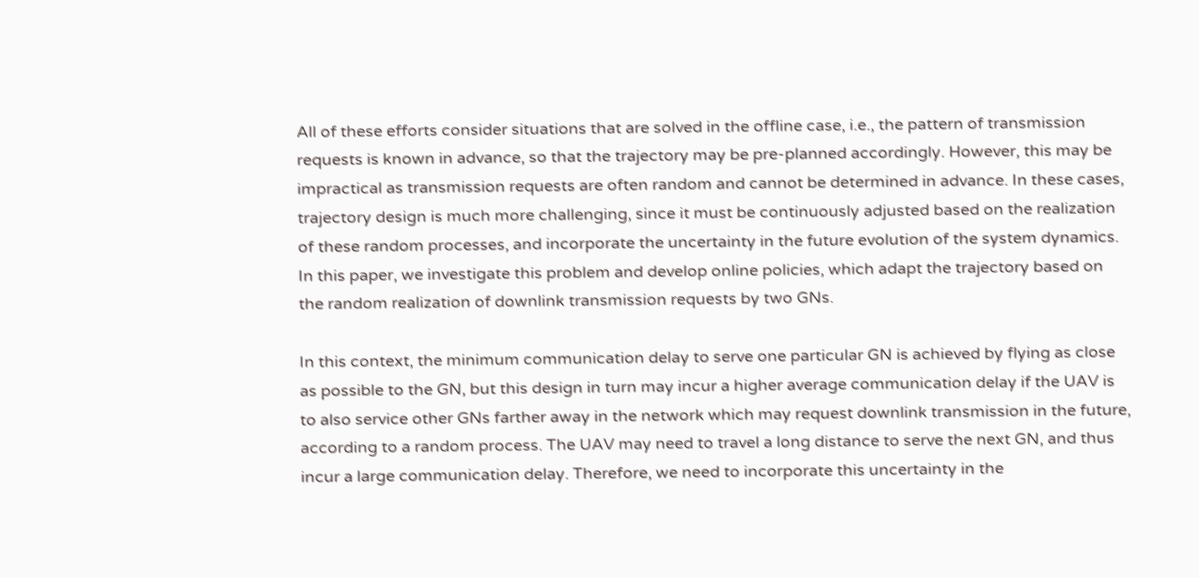All of these efforts consider situations that are solved in the offline case, i.e., the pattern of transmission requests is known in advance, so that the trajectory may be pre-planned accordingly. However, this may be impractical as transmission requests are often random and cannot be determined in advance. In these cases, trajectory design is much more challenging, since it must be continuously adjusted based on the realization of these random processes, and incorporate the uncertainty in the future evolution of the system dynamics. In this paper, we investigate this problem and develop online policies, which adapt the trajectory based on the random realization of downlink transmission requests by two GNs.

In this context, the minimum communication delay to serve one particular GN is achieved by flying as close as possible to the GN, but this design in turn may incur a higher average communication delay if the UAV is to also service other GNs farther away in the network which may request downlink transmission in the future, according to a random process. The UAV may need to travel a long distance to serve the next GN, and thus incur a large communication delay. Therefore, we need to incorporate this uncertainty in the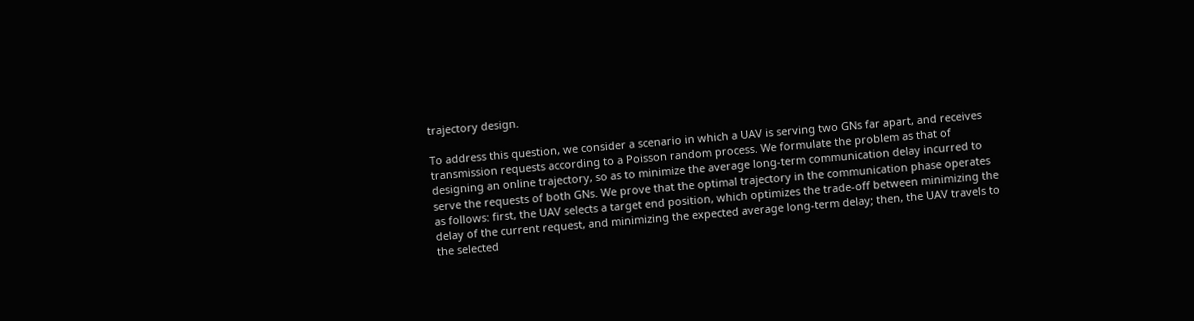trajectory design.

To address this question, we consider a scenario in which a UAV is serving two GNs far apart, and receives transmission requests according to a Poisson random process. We formulate the problem as that of designing an online trajectory, so as to minimize the average long-term communication delay incurred to serve the requests of both GNs. We prove that the optimal trajectory in the communication phase operates as follows: first, the UAV selects a target end position, which optimizes the trade-off between minimizing the delay of the current request, and minimizing the expected average long-term delay; then, the UAV travels to the selected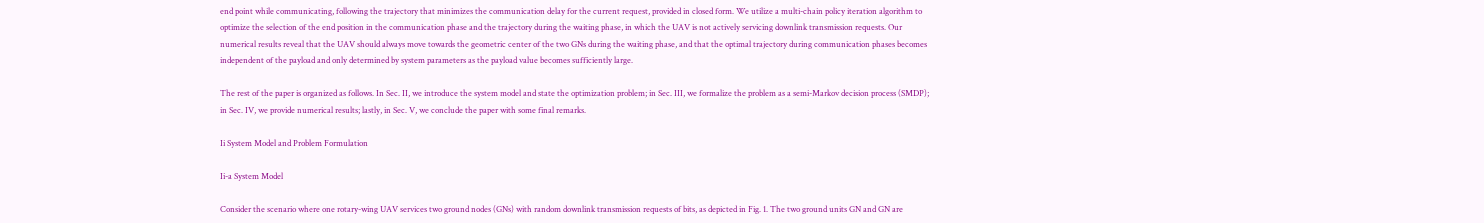end point while communicating, following the trajectory that minimizes the communication delay for the current request, provided in closed form. We utilize a multi-chain policy iteration algorithm to optimize the selection of the end position in the communication phase and the trajectory during the waiting phase, in which the UAV is not actively servicing downlink transmission requests. Our numerical results reveal that the UAV should always move towards the geometric center of the two GNs during the waiting phase, and that the optimal trajectory during communication phases becomes independent of the payload and only determined by system parameters as the payload value becomes sufficiently large.

The rest of the paper is organized as follows. In Sec. II, we introduce the system model and state the optimization problem; in Sec. III, we formalize the problem as a semi-Markov decision process (SMDP); in Sec. IV, we provide numerical results; lastly, in Sec. V, we conclude the paper with some final remarks.

Ii System Model and Problem Formulation

Ii-a System Model

Consider the scenario where one rotary-wing UAV services two ground nodes (GNs) with random downlink transmission requests of bits, as depicted in Fig. 1. The two ground units GN and GN are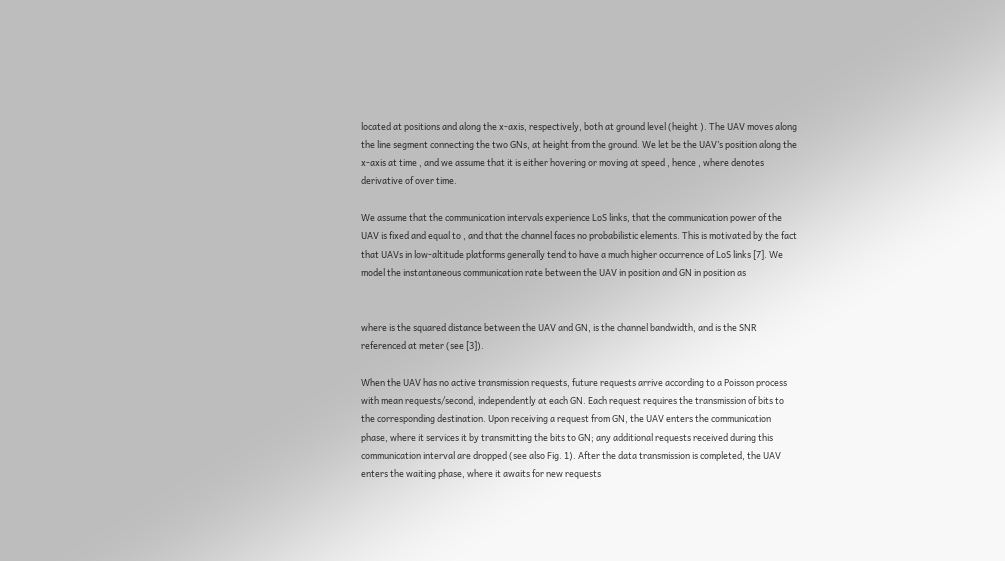located at positions and along the x-axis, respectively, both at ground level (height ). The UAV moves along the line segment connecting the two GNs, at height from the ground. We let be the UAV’s position along the x-axis at time , and we assume that it is either hovering or moving at speed , hence , where denotes derivative of over time.

We assume that the communication intervals experience LoS links, that the communication power of the UAV is fixed and equal to , and that the channel faces no probabilistic elements. This is motivated by the fact that UAVs in low-altitude platforms generally tend to have a much higher occurrence of LoS links [7]. We model the instantaneous communication rate between the UAV in position and GN in position as


where is the squared distance between the UAV and GN, is the channel bandwidth, and is the SNR referenced at meter (see [3]).

When the UAV has no active transmission requests, future requests arrive according to a Poisson process with mean requests/second, independently at each GN. Each request requires the transmission of bits to the corresponding destination. Upon receiving a request from GN, the UAV enters the communication phase, where it services it by transmitting the bits to GN; any additional requests received during this communication interval are dropped (see also Fig. 1). After the data transmission is completed, the UAV enters the waiting phase, where it awaits for new requests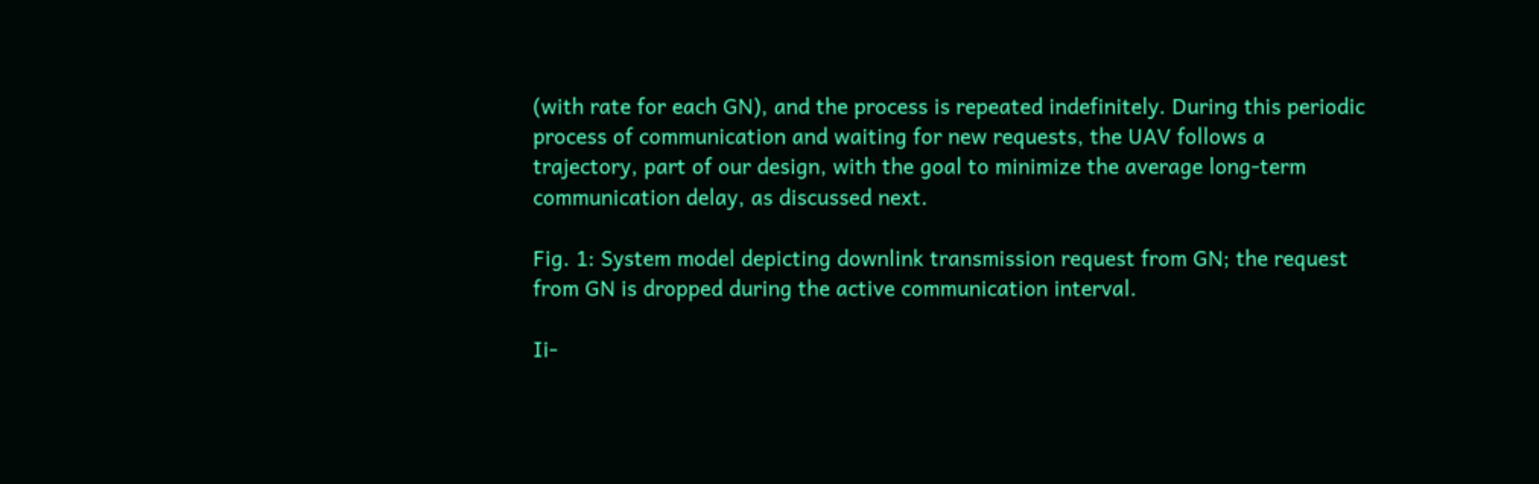(with rate for each GN), and the process is repeated indefinitely. During this periodic process of communication and waiting for new requests, the UAV follows a trajectory, part of our design, with the goal to minimize the average long-term communication delay, as discussed next.

Fig. 1: System model depicting downlink transmission request from GN; the request from GN is dropped during the active communication interval.

Ii-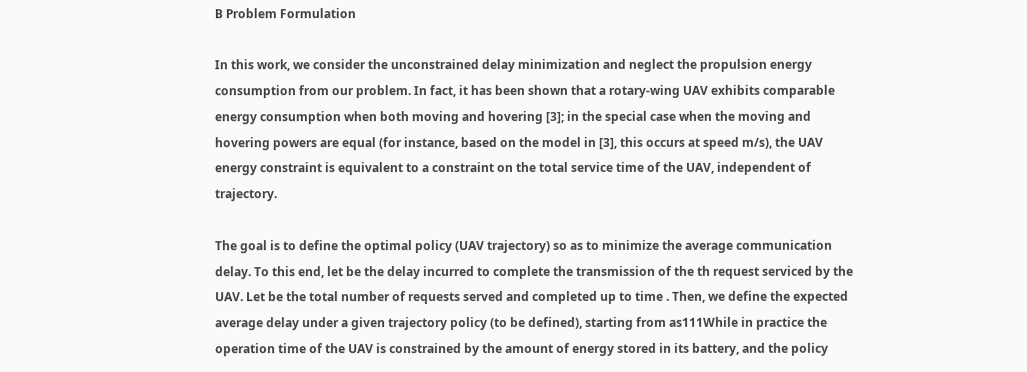B Problem Formulation

In this work, we consider the unconstrained delay minimization and neglect the propulsion energy consumption from our problem. In fact, it has been shown that a rotary-wing UAV exhibits comparable energy consumption when both moving and hovering [3]; in the special case when the moving and hovering powers are equal (for instance, based on the model in [3], this occurs at speed m/s), the UAV energy constraint is equivalent to a constraint on the total service time of the UAV, independent of trajectory.

The goal is to define the optimal policy (UAV trajectory) so as to minimize the average communication delay. To this end, let be the delay incurred to complete the transmission of the th request serviced by the UAV. Let be the total number of requests served and completed up to time . Then, we define the expected average delay under a given trajectory policy (to be defined), starting from as111While in practice the operation time of the UAV is constrained by the amount of energy stored in its battery, and the policy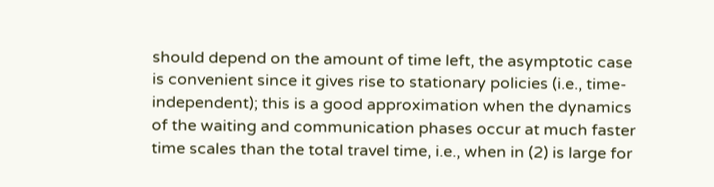should depend on the amount of time left, the asymptotic case is convenient since it gives rise to stationary policies (i.e., time-independent); this is a good approximation when the dynamics of the waiting and communication phases occur at much faster time scales than the total travel time, i.e., when in (2) is large for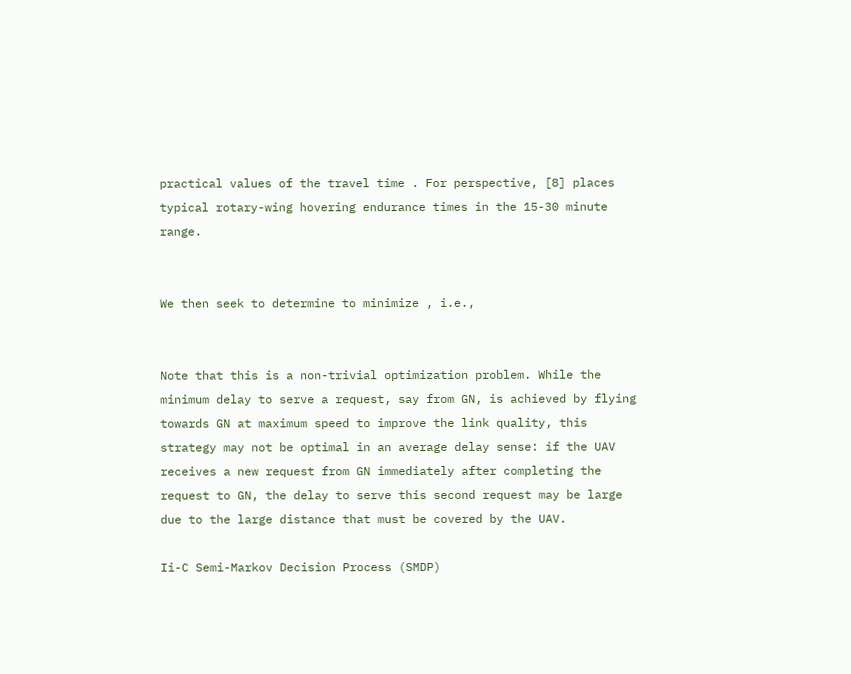practical values of the travel time . For perspective, [8] places typical rotary-wing hovering endurance times in the 15-30 minute range.


We then seek to determine to minimize , i.e.,


Note that this is a non-trivial optimization problem. While the minimum delay to serve a request, say from GN, is achieved by flying towards GN at maximum speed to improve the link quality, this strategy may not be optimal in an average delay sense: if the UAV receives a new request from GN immediately after completing the request to GN, the delay to serve this second request may be large due to the large distance that must be covered by the UAV.

Ii-C Semi-Markov Decision Process (SMDP)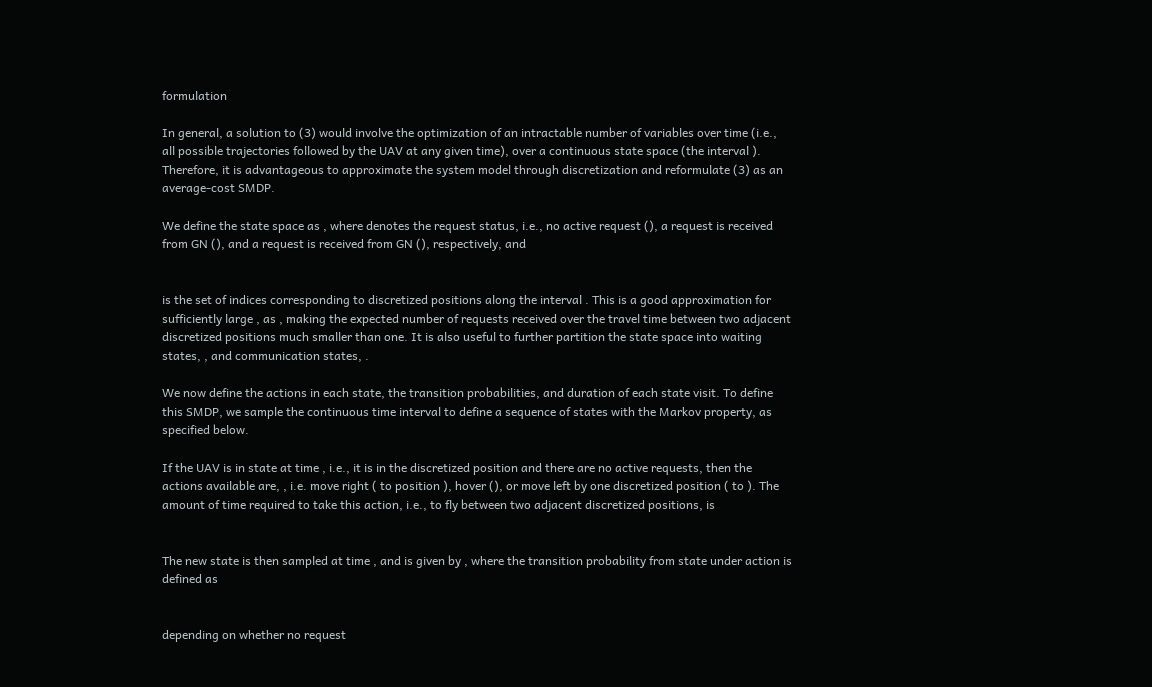formulation

In general, a solution to (3) would involve the optimization of an intractable number of variables over time (i.e., all possible trajectories followed by the UAV at any given time), over a continuous state space (the interval ). Therefore, it is advantageous to approximate the system model through discretization and reformulate (3) as an average-cost SMDP.

We define the state space as , where denotes the request status, i.e., no active request (), a request is received from GN (), and a request is received from GN (), respectively, and


is the set of indices corresponding to discretized positions along the interval . This is a good approximation for sufficiently large , as , making the expected number of requests received over the travel time between two adjacent discretized positions much smaller than one. It is also useful to further partition the state space into waiting states, , and communication states, .

We now define the actions in each state, the transition probabilities, and duration of each state visit. To define this SMDP, we sample the continuous time interval to define a sequence of states with the Markov property, as specified below.

If the UAV is in state at time , i.e., it is in the discretized position and there are no active requests, then the actions available are, , i.e. move right ( to position ), hover (), or move left by one discretized position ( to ). The amount of time required to take this action, i.e., to fly between two adjacent discretized positions, is


The new state is then sampled at time , and is given by , where the transition probability from state under action is defined as


depending on whether no request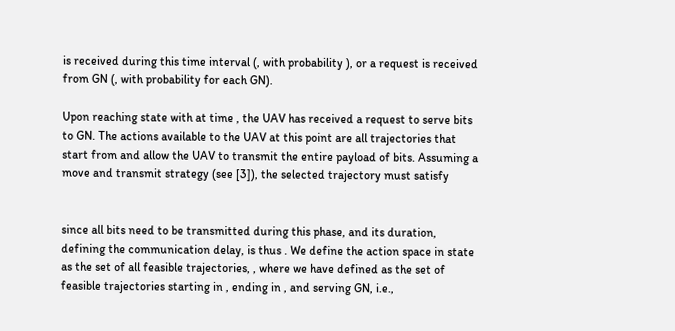is received during this time interval (, with probability ), or a request is received from GN (, with probability for each GN).

Upon reaching state with at time , the UAV has received a request to serve bits to GN. The actions available to the UAV at this point are all trajectories that start from and allow the UAV to transmit the entire payload of bits. Assuming a move and transmit strategy (see [3]), the selected trajectory must satisfy


since all bits need to be transmitted during this phase, and its duration, defining the communication delay, is thus . We define the action space in state as the set of all feasible trajectories, , where we have defined as the set of feasible trajectories starting in , ending in , and serving GN, i.e.,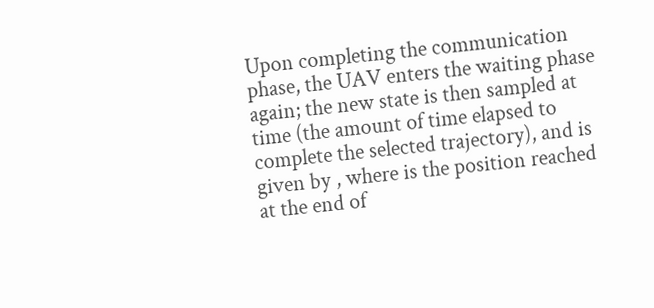Upon completing the communication phase, the UAV enters the waiting phase again; the new state is then sampled at time (the amount of time elapsed to complete the selected trajectory), and is given by , where is the position reached at the end of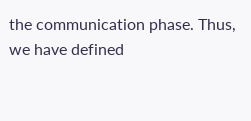the communication phase. Thus, we have defined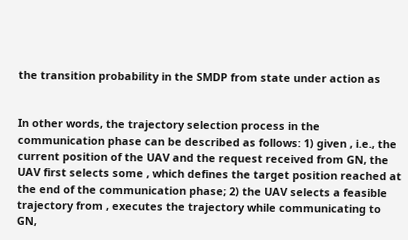the transition probability in the SMDP from state under action as


In other words, the trajectory selection process in the communication phase can be described as follows: 1) given , i.e., the current position of the UAV and the request received from GN, the UAV first selects some , which defines the target position reached at the end of the communication phase; 2) the UAV selects a feasible trajectory from , executes the trajectory while communicating to GN,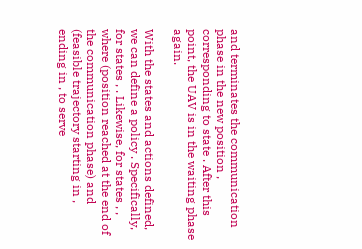and terminates the communication phase in the new position , corresponding to state . After this point, the UAV is in the waiting phase again.

With the states and actions defined, we can define a policy . Specifically, for states , . Likewise, for states , , where (position reached at the end of the communication phase) and (feasible trajectory starting in , ending in , to serve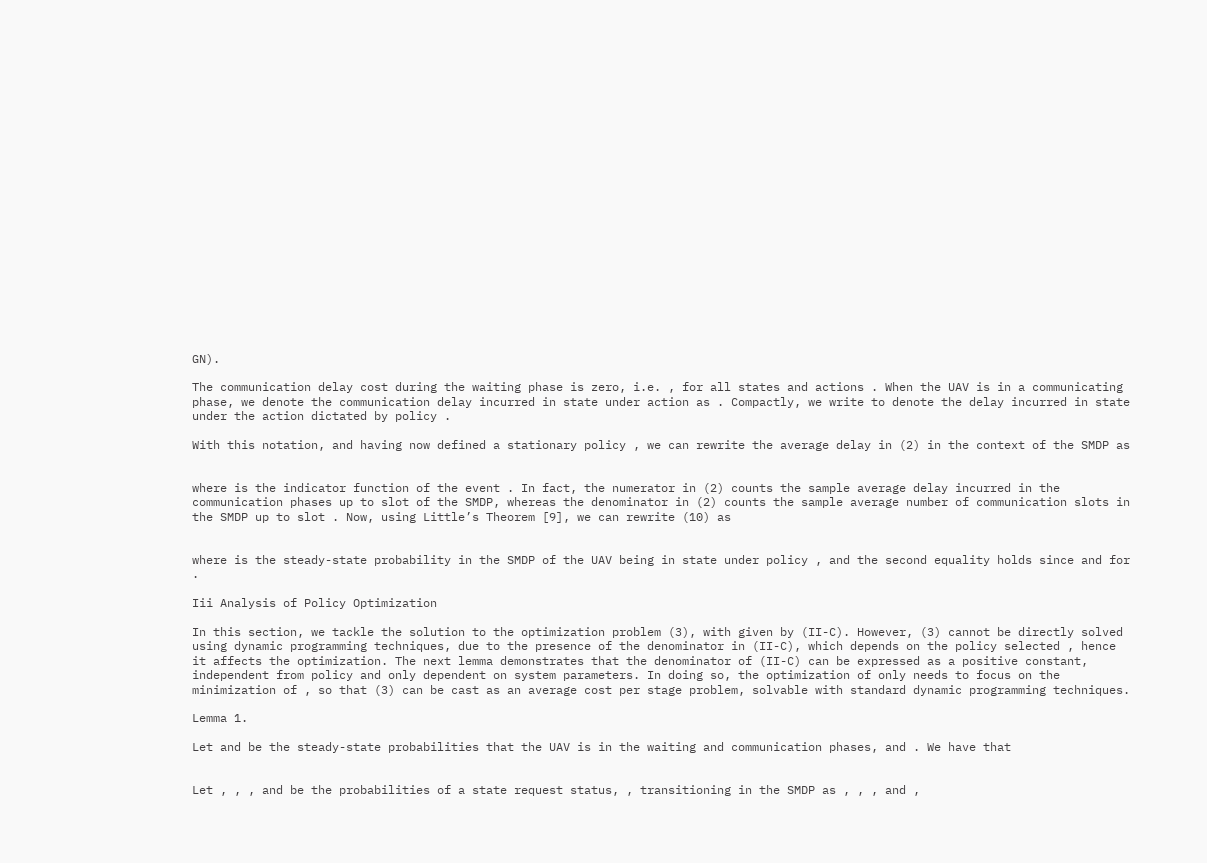GN).

The communication delay cost during the waiting phase is zero, i.e. , for all states and actions . When the UAV is in a communicating phase, we denote the communication delay incurred in state under action as . Compactly, we write to denote the delay incurred in state under the action dictated by policy .

With this notation, and having now defined a stationary policy , we can rewrite the average delay in (2) in the context of the SMDP as


where is the indicator function of the event . In fact, the numerator in (2) counts the sample average delay incurred in the communication phases up to slot of the SMDP, whereas the denominator in (2) counts the sample average number of communication slots in the SMDP up to slot . Now, using Little’s Theorem [9], we can rewrite (10) as


where is the steady-state probability in the SMDP of the UAV being in state under policy , and the second equality holds since and for .

Iii Analysis of Policy Optimization

In this section, we tackle the solution to the optimization problem (3), with given by (II-C). However, (3) cannot be directly solved using dynamic programming techniques, due to the presence of the denominator in (II-C), which depends on the policy selected , hence it affects the optimization. The next lemma demonstrates that the denominator of (II-C) can be expressed as a positive constant, independent from policy and only dependent on system parameters. In doing so, the optimization of only needs to focus on the minimization of , so that (3) can be cast as an average cost per stage problem, solvable with standard dynamic programming techniques.

Lemma 1.

Let and be the steady-state probabilities that the UAV is in the waiting and communication phases, and . We have that


Let , , , and be the probabilities of a state request status, , transitioning in the SMDP as , , , and ,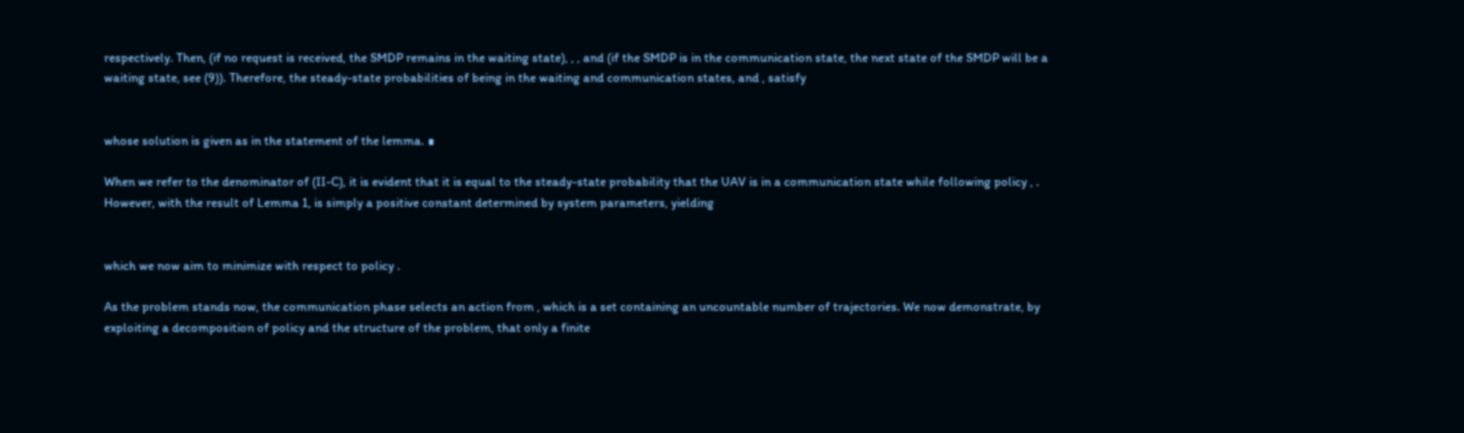respectively. Then, (if no request is received, the SMDP remains in the waiting state), , , and (if the SMDP is in the communication state, the next state of the SMDP will be a waiting state, see (9)). Therefore, the steady-state probabilities of being in the waiting and communication states, and , satisfy


whose solution is given as in the statement of the lemma. ∎

When we refer to the denominator of (II-C), it is evident that it is equal to the steady-state probability that the UAV is in a communication state while following policy , . However, with the result of Lemma 1, is simply a positive constant determined by system parameters, yielding


which we now aim to minimize with respect to policy .

As the problem stands now, the communication phase selects an action from , which is a set containing an uncountable number of trajectories. We now demonstrate, by exploiting a decomposition of policy and the structure of the problem, that only a finite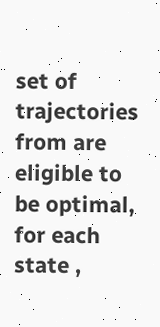set of trajectories from are eligible to be optimal, for each state ,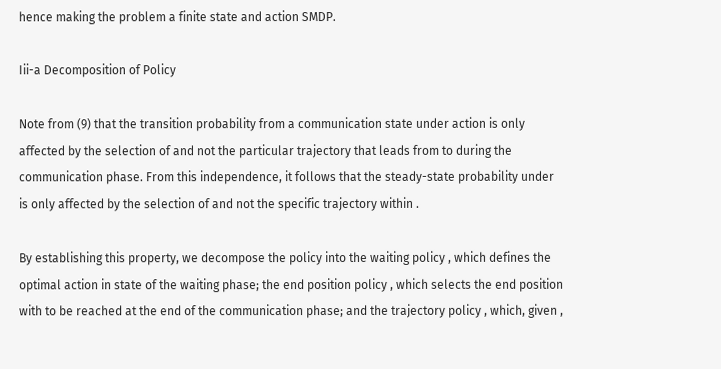hence making the problem a finite state and action SMDP.

Iii-a Decomposition of Policy

Note from (9) that the transition probability from a communication state under action is only affected by the selection of and not the particular trajectory that leads from to during the communication phase. From this independence, it follows that the steady-state probability under is only affected by the selection of and not the specific trajectory within .

By establishing this property, we decompose the policy into the waiting policy , which defines the optimal action in state of the waiting phase; the end position policy , which selects the end position with to be reached at the end of the communication phase; and the trajectory policy , which, given ,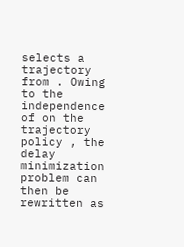selects a trajectory from . Owing to the independence of on the trajectory policy , the delay minimization problem can then be rewritten as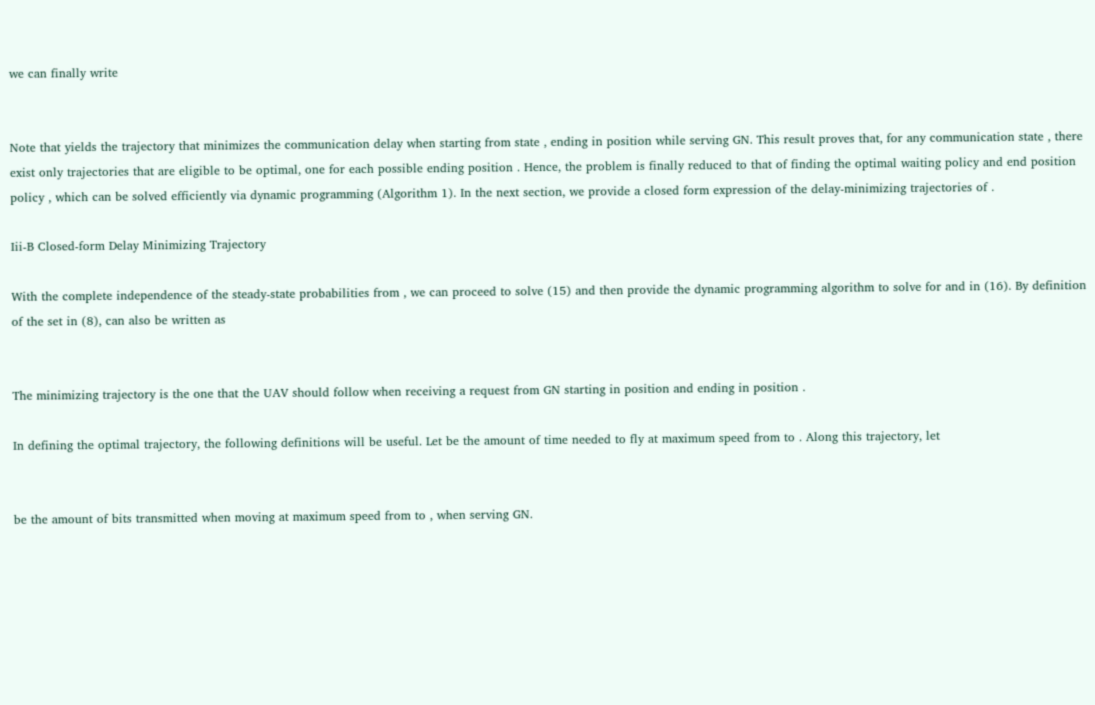we can finally write


Note that yields the trajectory that minimizes the communication delay when starting from state , ending in position while serving GN. This result proves that, for any communication state , there exist only trajectories that are eligible to be optimal, one for each possible ending position . Hence, the problem is finally reduced to that of finding the optimal waiting policy and end position policy , which can be solved efficiently via dynamic programming (Algorithm 1). In the next section, we provide a closed form expression of the delay-minimizing trajectories of .

Iii-B Closed-form Delay Minimizing Trajectory

With the complete independence of the steady-state probabilities from , we can proceed to solve (15) and then provide the dynamic programming algorithm to solve for and in (16). By definition of the set in (8), can also be written as


The minimizing trajectory is the one that the UAV should follow when receiving a request from GN starting in position and ending in position .

In defining the optimal trajectory, the following definitions will be useful. Let be the amount of time needed to fly at maximum speed from to . Along this trajectory, let


be the amount of bits transmitted when moving at maximum speed from to , when serving GN.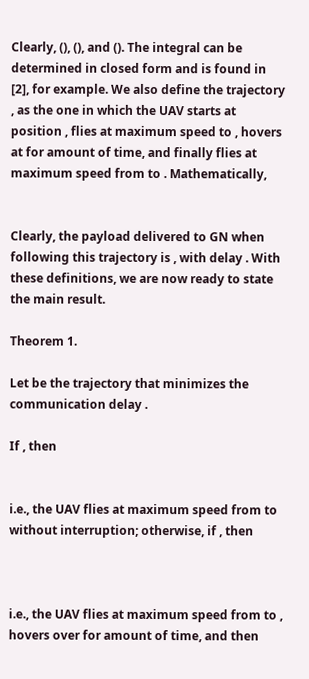Clearly, (), (), and (). The integral can be determined in closed form and is found in [2], for example. We also define the trajectory , as the one in which the UAV starts at position , flies at maximum speed to , hovers at for amount of time, and finally flies at maximum speed from to . Mathematically,


Clearly, the payload delivered to GN when following this trajectory is , with delay . With these definitions, we are now ready to state the main result.

Theorem 1.

Let be the trajectory that minimizes the communication delay .

If , then


i.e., the UAV flies at maximum speed from to without interruption; otherwise, if , then



i.e., the UAV flies at maximum speed from to , hovers over for amount of time, and then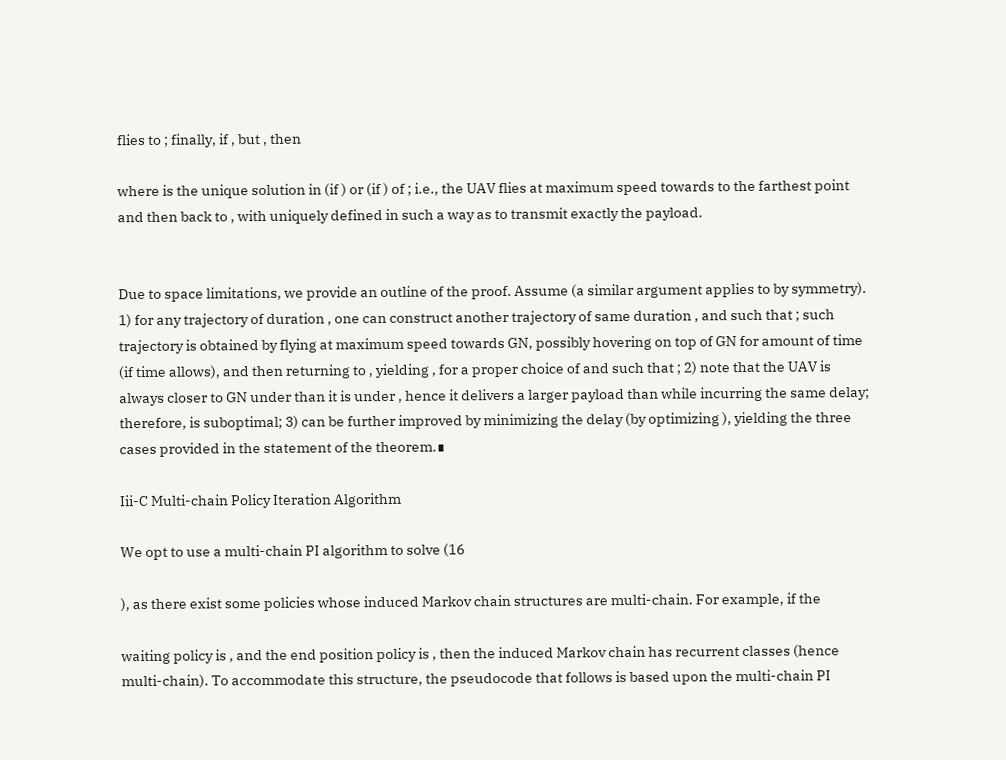flies to ; finally, if , but , then

where is the unique solution in (if ) or (if ) of ; i.e., the UAV flies at maximum speed towards to the farthest point and then back to , with uniquely defined in such a way as to transmit exactly the payload.


Due to space limitations, we provide an outline of the proof. Assume (a similar argument applies to by symmetry). 1) for any trajectory of duration , one can construct another trajectory of same duration , and such that ; such trajectory is obtained by flying at maximum speed towards GN, possibly hovering on top of GN for amount of time (if time allows), and then returning to , yielding , for a proper choice of and such that ; 2) note that the UAV is always closer to GN under than it is under , hence it delivers a larger payload than while incurring the same delay; therefore, is suboptimal; 3) can be further improved by minimizing the delay (by optimizing ), yielding the three cases provided in the statement of the theorem.∎

Iii-C Multi-chain Policy Iteration Algorithm

We opt to use a multi-chain PI algorithm to solve (16

), as there exist some policies whose induced Markov chain structures are multi-chain. For example, if the

waiting policy is , and the end position policy is , then the induced Markov chain has recurrent classes (hence multi-chain). To accommodate this structure, the pseudocode that follows is based upon the multi-chain PI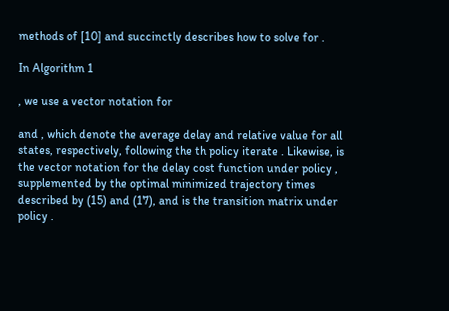methods of [10] and succinctly describes how to solve for .

In Algorithm 1

, we use a vector notation for

and , which denote the average delay and relative value for all states, respectively, following the th policy iterate . Likewise, is the vector notation for the delay cost function under policy , supplemented by the optimal minimized trajectory times described by (15) and (17), and is the transition matrix under policy .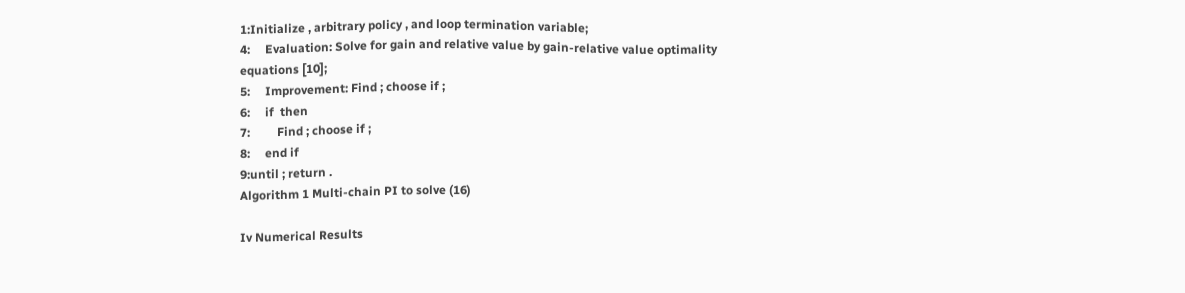1:Initialize , arbitrary policy , and loop termination variable;
4:     Evaluation: Solve for gain and relative value by gain-relative value optimality equations [10];
5:     Improvement: Find ; choose if ;
6:     if  then
7:         Find ; choose if ;
8:     end if
9:until ; return .
Algorithm 1 Multi-chain PI to solve (16)

Iv Numerical Results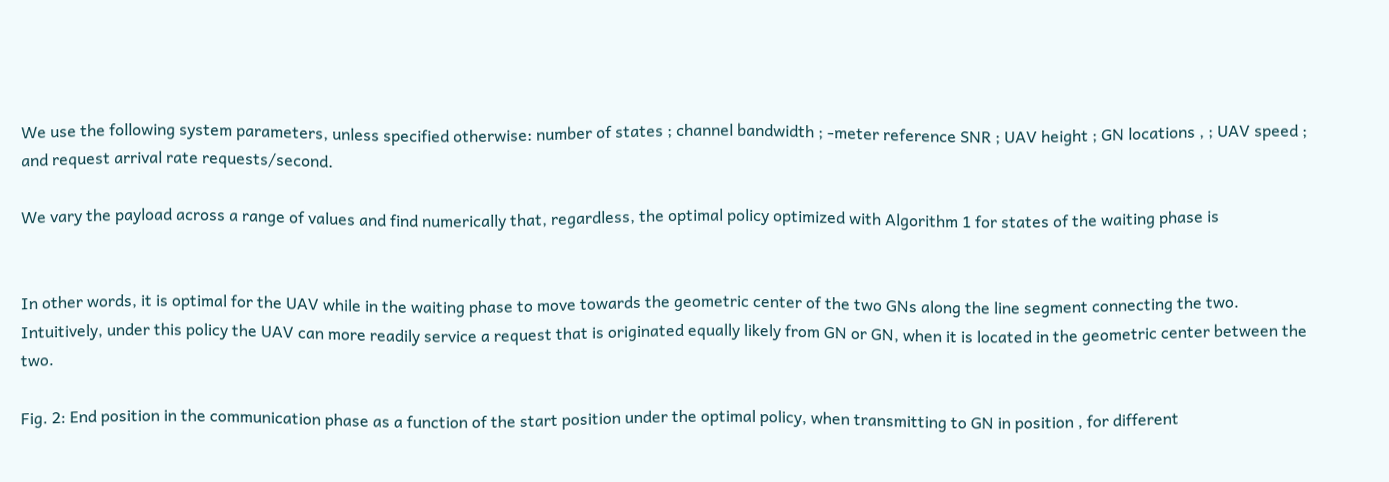We use the following system parameters, unless specified otherwise: number of states ; channel bandwidth ; -meter reference SNR ; UAV height ; GN locations , ; UAV speed ; and request arrival rate requests/second.

We vary the payload across a range of values and find numerically that, regardless, the optimal policy optimized with Algorithm 1 for states of the waiting phase is


In other words, it is optimal for the UAV while in the waiting phase to move towards the geometric center of the two GNs along the line segment connecting the two. Intuitively, under this policy the UAV can more readily service a request that is originated equally likely from GN or GN, when it is located in the geometric center between the two.

Fig. 2: End position in the communication phase as a function of the start position under the optimal policy, when transmitting to GN in position , for different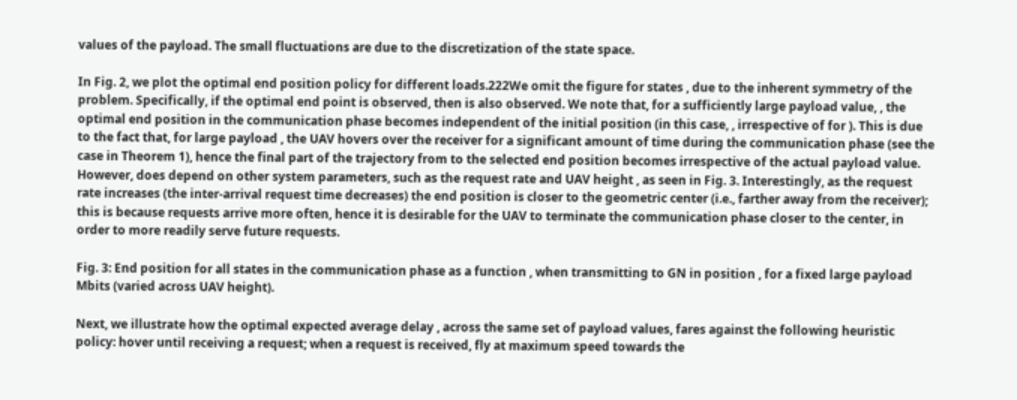values of the payload. The small fluctuations are due to the discretization of the state space.

In Fig. 2, we plot the optimal end position policy for different loads.222We omit the figure for states , due to the inherent symmetry of the problem. Specifically, if the optimal end point is observed, then is also observed. We note that, for a sufficiently large payload value, , the optimal end position in the communication phase becomes independent of the initial position (in this case, , irrespective of for ). This is due to the fact that, for large payload , the UAV hovers over the receiver for a significant amount of time during the communication phase (see the case in Theorem 1), hence the final part of the trajectory from to the selected end position becomes irrespective of the actual payload value. However, does depend on other system parameters, such as the request rate and UAV height , as seen in Fig. 3. Interestingly, as the request rate increases (the inter-arrival request time decreases) the end position is closer to the geometric center (i.e., farther away from the receiver); this is because requests arrive more often, hence it is desirable for the UAV to terminate the communication phase closer to the center, in order to more readily serve future requests.

Fig. 3: End position for all states in the communication phase as a function , when transmitting to GN in position , for a fixed large payload Mbits (varied across UAV height).

Next, we illustrate how the optimal expected average delay , across the same set of payload values, fares against the following heuristic policy: hover until receiving a request; when a request is received, fly at maximum speed towards the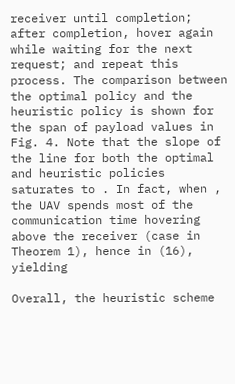receiver until completion; after completion, hover again while waiting for the next request; and repeat this process. The comparison between the optimal policy and the heuristic policy is shown for the span of payload values in Fig. 4. Note that the slope of the line for both the optimal and heuristic policies saturates to . In fact, when , the UAV spends most of the communication time hovering above the receiver (case in Theorem 1), hence in (16), yielding

Overall, the heuristic scheme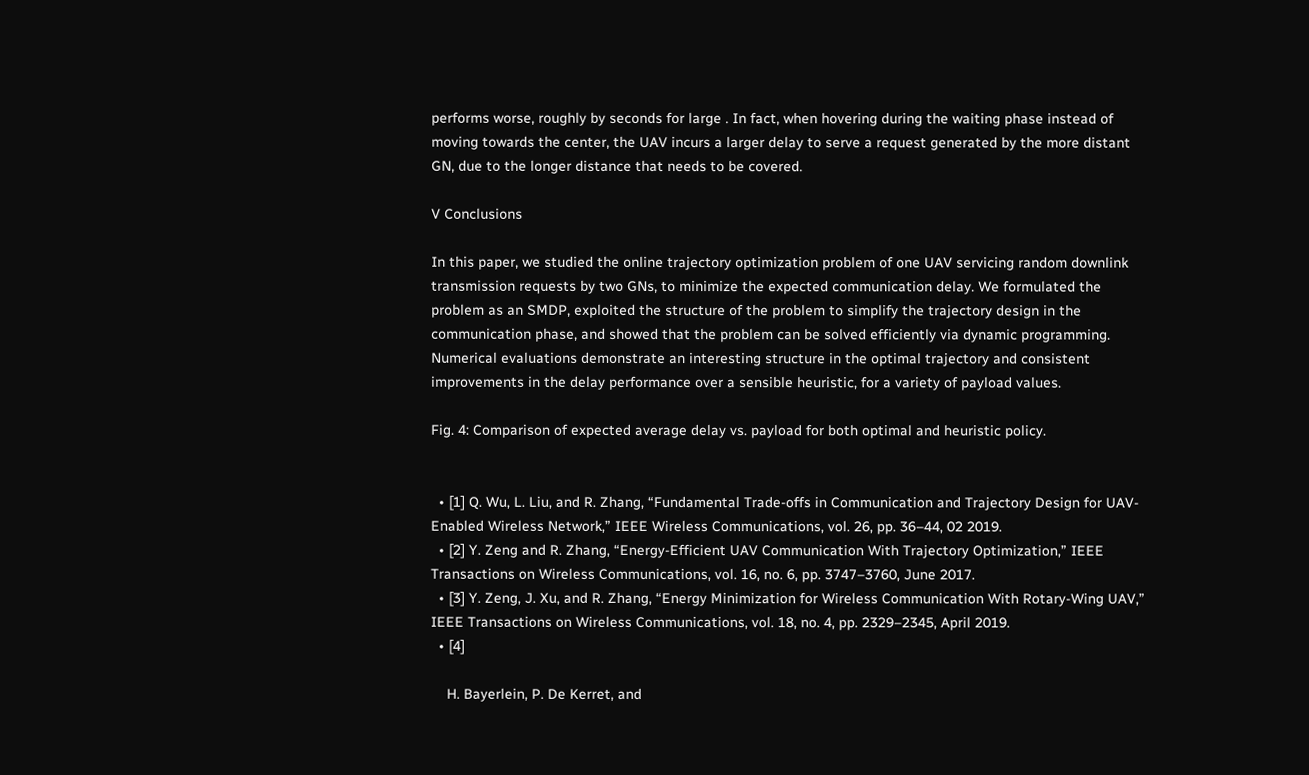performs worse, roughly by seconds for large . In fact, when hovering during the waiting phase instead of moving towards the center, the UAV incurs a larger delay to serve a request generated by the more distant GN, due to the longer distance that needs to be covered.

V Conclusions

In this paper, we studied the online trajectory optimization problem of one UAV servicing random downlink transmission requests by two GNs, to minimize the expected communication delay. We formulated the problem as an SMDP, exploited the structure of the problem to simplify the trajectory design in the communication phase, and showed that the problem can be solved efficiently via dynamic programming. Numerical evaluations demonstrate an interesting structure in the optimal trajectory and consistent improvements in the delay performance over a sensible heuristic, for a variety of payload values.

Fig. 4: Comparison of expected average delay vs. payload for both optimal and heuristic policy.


  • [1] Q. Wu, L. Liu, and R. Zhang, “Fundamental Trade-offs in Communication and Trajectory Design for UAV-Enabled Wireless Network,” IEEE Wireless Communications, vol. 26, pp. 36–44, 02 2019.
  • [2] Y. Zeng and R. Zhang, “Energy-Efficient UAV Communication With Trajectory Optimization,” IEEE Transactions on Wireless Communications, vol. 16, no. 6, pp. 3747–3760, June 2017.
  • [3] Y. Zeng, J. Xu, and R. Zhang, “Energy Minimization for Wireless Communication With Rotary-Wing UAV,” IEEE Transactions on Wireless Communications, vol. 18, no. 4, pp. 2329–2345, April 2019.
  • [4]

    H. Bayerlein, P. De Kerret, and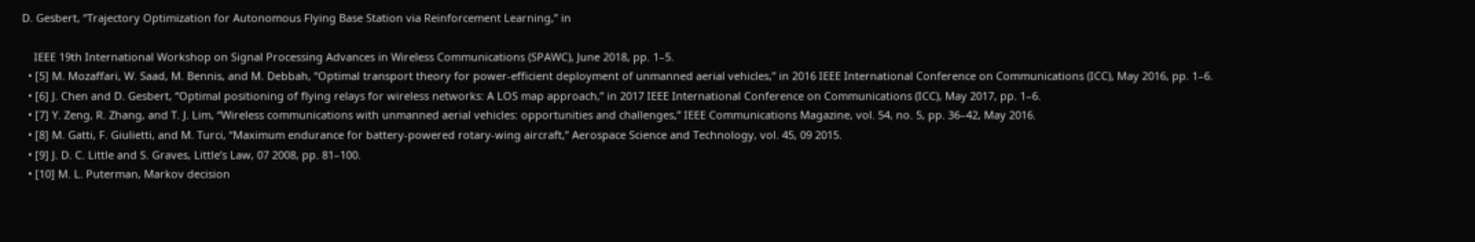D. Gesbert, “Trajectory Optimization for Autonomous Flying Base Station via Reinforcement Learning,” in

    IEEE 19th International Workshop on Signal Processing Advances in Wireless Communications (SPAWC), June 2018, pp. 1–5.
  • [5] M. Mozaffari, W. Saad, M. Bennis, and M. Debbah, “Optimal transport theory for power-efficient deployment of unmanned aerial vehicles,” in 2016 IEEE International Conference on Communications (ICC), May 2016, pp. 1–6.
  • [6] J. Chen and D. Gesbert, “Optimal positioning of flying relays for wireless networks: A LOS map approach,” in 2017 IEEE International Conference on Communications (ICC), May 2017, pp. 1–6.
  • [7] Y. Zeng, R. Zhang, and T. J. Lim, “Wireless communications with unmanned aerial vehicles: opportunities and challenges,” IEEE Communications Magazine, vol. 54, no. 5, pp. 36–42, May 2016.
  • [8] M. Gatti, F. Giulietti, and M. Turci, “Maximum endurance for battery-powered rotary-wing aircraft,” Aerospace Science and Technology, vol. 45, 09 2015.
  • [9] J. D. C. Little and S. Graves, Little’s Law, 07 2008, pp. 81–100.
  • [10] M. L. Puterman, Markov decision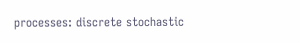processes: discrete stochastic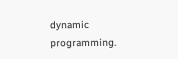dynamic programming.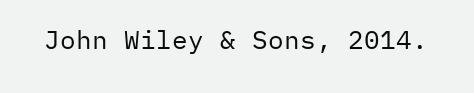John Wiley & Sons, 2014.